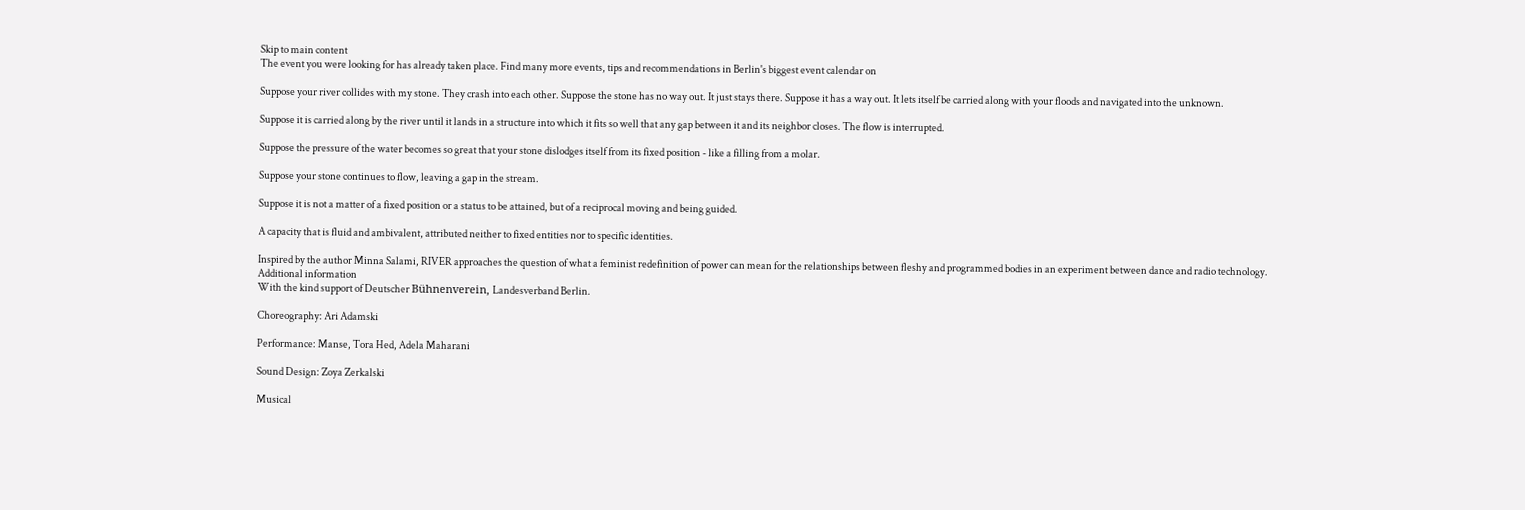Skip to main content
The event you were looking for has already taken place. Find many more events, tips and recommendations in Berlin's biggest event calendar on

Suppose your river collides with my stone. They crash into each other. Suppose the stone has no way out. It just stays there. Suppose it has a way out. It lets itself be carried along with your floods and navigated into the unknown.

Suppose it is carried along by the river until it lands in a structure into which it fits so well that any gap between it and its neighbor closes. The flow is interrupted.

Suppose the pressure of the water becomes so great that your stone dislodges itself from its fixed position - like a filling from a molar.

Suppose your stone continues to flow, leaving a gap in the stream.

Suppose it is not a matter of a fixed position or a status to be attained, but of a reciprocal moving and being guided.

A capacity that is fluid and ambivalent, attributed neither to fixed entities nor to specific identities.

Inspired by the author Minna Salami, RIVER approaches the question of what a feminist redefinition of power can mean for the relationships between fleshy and programmed bodies in an experiment between dance and radio technology.
Additional information
With the kind support of Deutscher Bühnenverein, Landesverband Berlin.

Choreography: Ari Adamski

Performance: Manse, Tora Hed, Adela Maharani

Sound Design: Zoya Zerkalski

Musical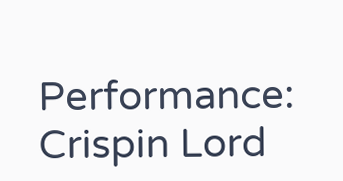Performance: Crispin Lord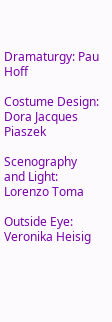Dramaturgy: Pau Hoff

Costume Design: Dora Jacques Piaszek

Scenography and Light: Lorenzo Toma

Outside Eye: Veronika Heisig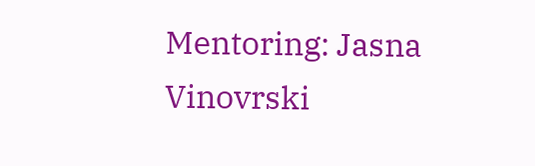Mentoring: Jasna Vinovrski